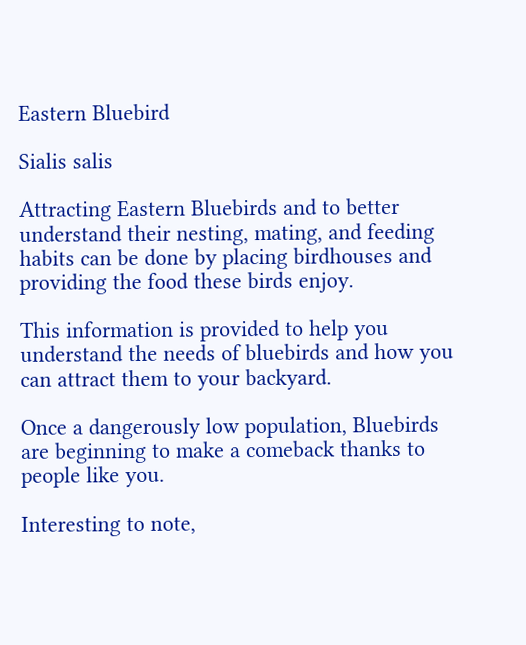Eastern Bluebird

Sialis salis

Attracting Eastern Bluebirds and to better understand their nesting, mating, and feeding habits can be done by placing birdhouses and providing the food these birds enjoy.

This information is provided to help you understand the needs of bluebirds and how you can attract them to your backyard.

Once a dangerously low population, Bluebirds are beginning to make a comeback thanks to people like you.

Interesting to note,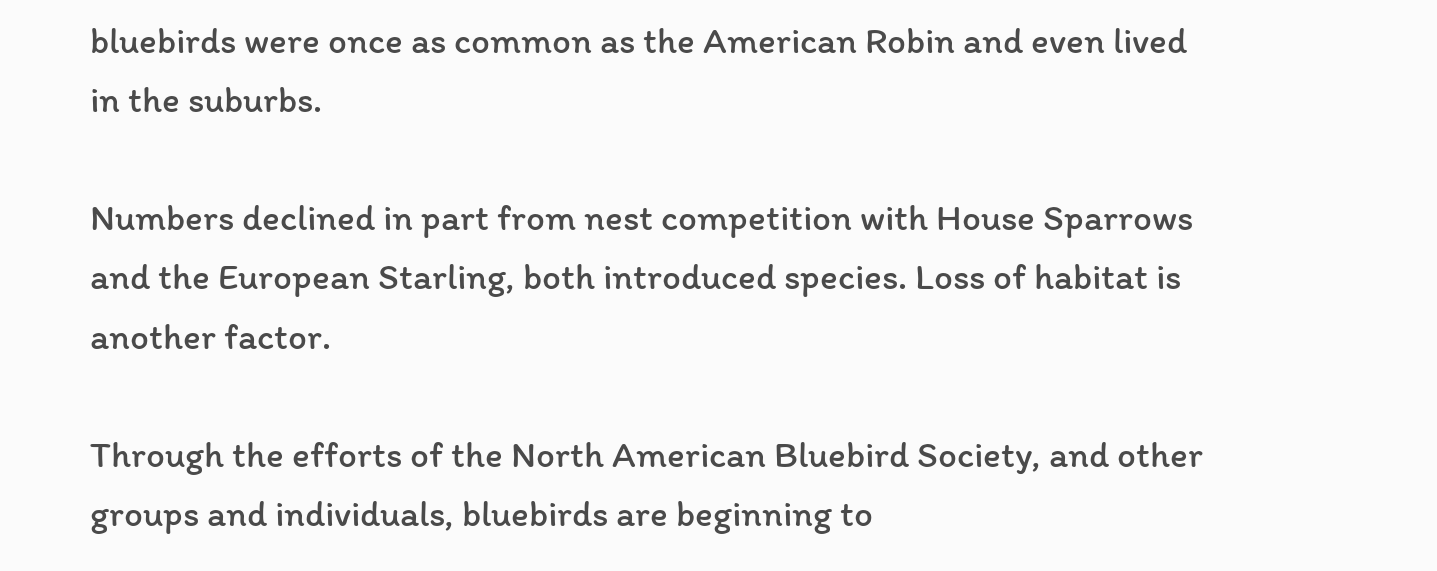bluebirds were once as common as the American Robin and even lived in the suburbs.

Numbers declined in part from nest competition with House Sparrows and the European Starling, both introduced species. Loss of habitat is another factor.

Through the efforts of the North American Bluebird Society, and other groups and individuals, bluebirds are beginning to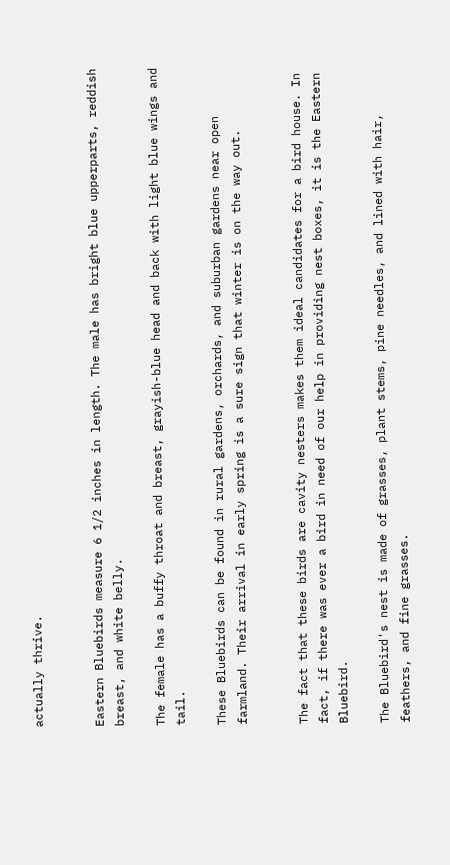actually thrive.


Eastern Bluebirds measure 6 1/2 inches in length. The male has bright blue upperparts, reddish breast, and white belly.

The female has a buffy throat and breast, grayish-blue head and back with light blue wings and tail.

These Bluebirds can be found in rural gardens, orchards, and suburban gardens near open farmland. Their arrival in early spring is a sure sign that winter is on the way out.


The fact that these birds are cavity nesters makes them ideal candidates for a bird house. In fact, if there was ever a bird in need of our help in providing nest boxes, it is the Eastern Bluebird.

The Bluebird's nest is made of grasses, plant stems, pine needles, and lined with hair, feathers, and fine grasses.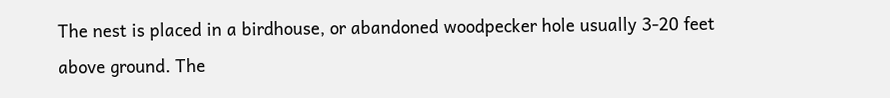The nest is placed in a birdhouse, or abandoned woodpecker hole usually 3-20 feet above ground. The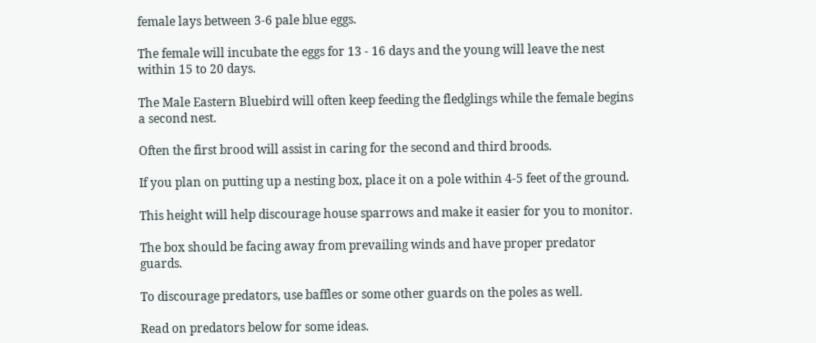female lays between 3-6 pale blue eggs.

The female will incubate the eggs for 13 - 16 days and the young will leave the nest within 15 to 20 days.

The Male Eastern Bluebird will often keep feeding the fledglings while the female begins a second nest.

Often the first brood will assist in caring for the second and third broods.

If you plan on putting up a nesting box, place it on a pole within 4-5 feet of the ground.

This height will help discourage house sparrows and make it easier for you to monitor.

The box should be facing away from prevailing winds and have proper predator guards.

To discourage predators, use baffles or some other guards on the poles as well.

Read on predators below for some ideas.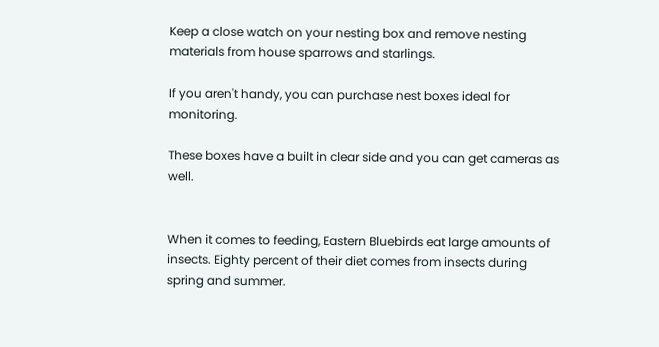Keep a close watch on your nesting box and remove nesting materials from house sparrows and starlings.

If you aren't handy, you can purchase nest boxes ideal for monitoring.

These boxes have a built in clear side and you can get cameras as well.


When it comes to feeding, Eastern Bluebirds eat large amounts of insects. Eighty percent of their diet comes from insects during spring and summer.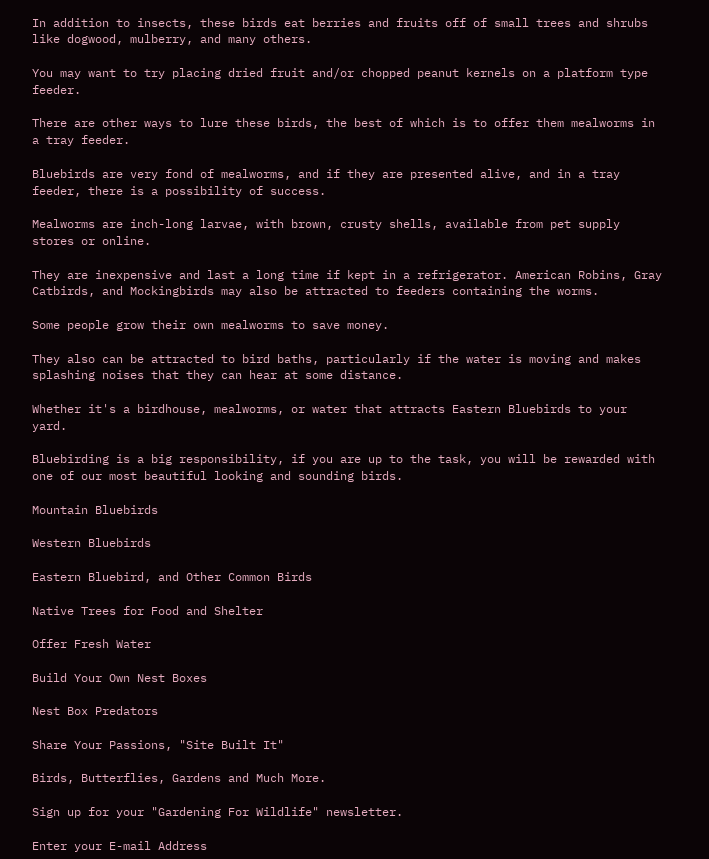In addition to insects, these birds eat berries and fruits off of small trees and shrubs like dogwood, mulberry, and many others.

You may want to try placing dried fruit and/or chopped peanut kernels on a platform type feeder.

There are other ways to lure these birds, the best of which is to offer them mealworms in a tray feeder.

Bluebirds are very fond of mealworms, and if they are presented alive, and in a tray feeder, there is a possibility of success.

Mealworms are inch-long larvae, with brown, crusty shells, available from pet supply stores or online.

They are inexpensive and last a long time if kept in a refrigerator. American Robins, Gray Catbirds, and Mockingbirds may also be attracted to feeders containing the worms.

Some people grow their own mealworms to save money.

They also can be attracted to bird baths, particularly if the water is moving and makes splashing noises that they can hear at some distance.

Whether it's a birdhouse, mealworms, or water that attracts Eastern Bluebirds to your yard.

Bluebirding is a big responsibility, if you are up to the task, you will be rewarded with one of our most beautiful looking and sounding birds.

Mountain Bluebirds

Western Bluebirds

Eastern Bluebird, and Other Common Birds

Native Trees for Food and Shelter

Offer Fresh Water

Build Your Own Nest Boxes

Nest Box Predators

Share Your Passions, "Site Built It"

Birds, Butterflies, Gardens and Much More.

Sign up for your "Gardening For Wildlife" newsletter.

Enter your E-mail Address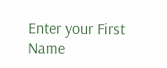Enter your First Name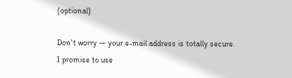(optional)

Don't worry — your e-mail address is totally secure.
I promise to use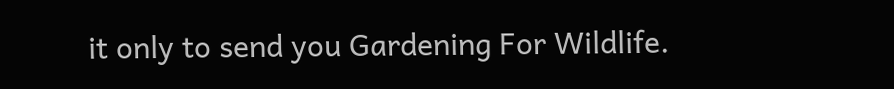it only to send you Gardening For Wildlife.